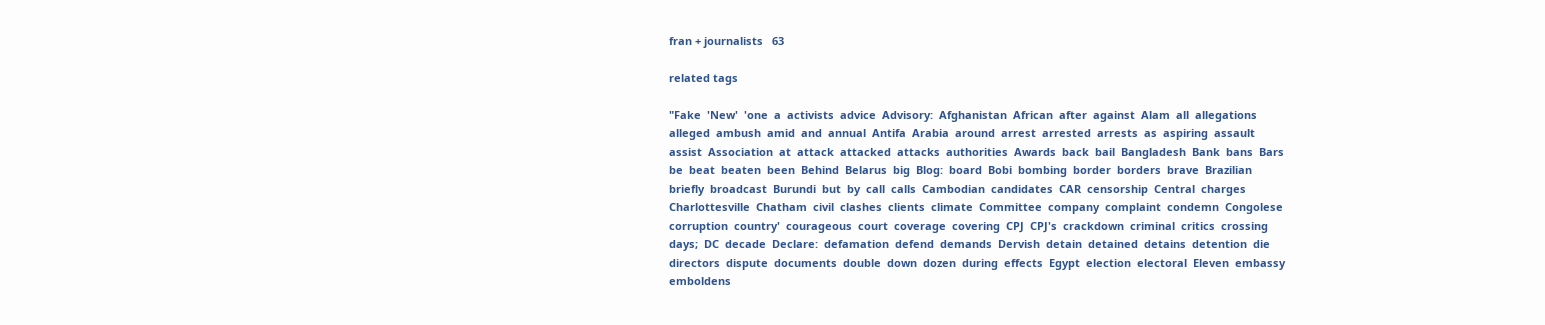fran + journalists   63

related tags

"Fake  'New'  'one  a  activists  advice  Advisory:  Afghanistan  African  after  against  Alam  all  allegations  alleged  ambush  amid  and  annual  Antifa  Arabia  around  arrest  arrested  arrests  as  aspiring  assault  assist  Association  at  attack  attacked  attacks  authorities  Awards  back  bail  Bangladesh  Bank  bans  Bars  be  beat  beaten  been  Behind  Belarus  big  Blog:  board  Bobi  bombing  border  borders  brave  Brazilian  briefly  broadcast  Burundi  but  by  call  calls  Cambodian  candidates  CAR  censorship  Central  charges  Charlottesville  Chatham  civil  clashes  clients  climate  Committee  company  complaint  condemn  Congolese  corruption  country'  courageous  court  coverage  covering  CPJ  CPJ's  crackdown  criminal  critics  crossing  days;  DC  decade  Declare:  defamation  defend  demands  Dervish  detain  detained  detains  detention  die  directors  dispute  documents  double  down  dozen  during  effects  Egypt  election  electoral  Eleven  embassy  emboldens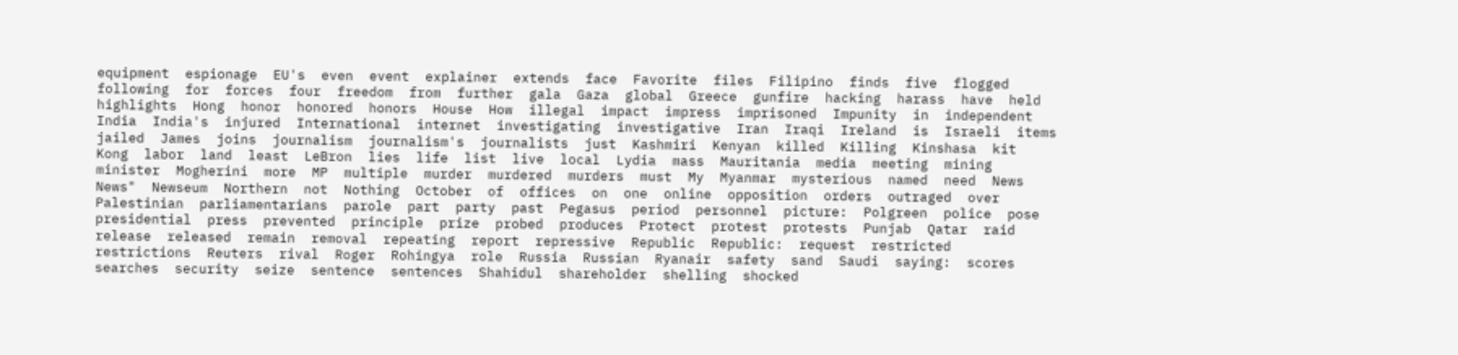equipment  espionage  EU's  even  event  explainer  extends  face  Favorite  files  Filipino  finds  five  flogged  following  for  forces  four  freedom  from  further  gala  Gaza  global  Greece  gunfire  hacking  harass  have  held  highlights  Hong  honor  honored  honors  House  How  illegal  impact  impress  imprisoned  Impunity  in  independent  India  India's  injured  International  internet  investigating  investigative  Iran  Iraqi  Ireland  is  Israeli  items  jailed  James  joins  journalism  journalism's  journalists  just  Kashmiri  Kenyan  killed  Killing  Kinshasa  kit  Kong  labor  land  least  LeBron  lies  life  list  live  local  Lydia  mass  Mauritania  media  meeting  mining  minister  Mogherini  more  MP  multiple  murder  murdered  murders  must  My  Myanmar  mysterious  named  need  News  News"  Newseum  Northern  not  Nothing  October  of  offices  on  one  online  opposition  orders  outraged  over  Palestinian  parliamentarians  parole  part  party  past  Pegasus  period  personnel  picture:  Polgreen  police  pose  presidential  press  prevented  principle  prize  probed  produces  Protect  protest  protests  Punjab  Qatar  raid  release  released  remain  removal  repeating  report  repressive  Republic  Republic:  request  restricted  restrictions  Reuters  rival  Roger  Rohingya  role  Russia  Russian  Ryanair  safety  sand  Saudi  saying:  scores  searches  security  seize  sentence  sentences  Shahidul  shareholder  shelling  shocked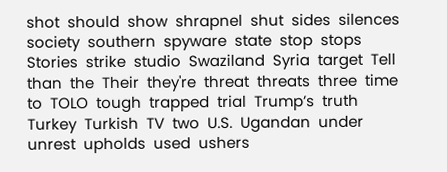shot  should  show  shrapnel  shut  sides  silences  society  southern  spyware  state  stop  stops  Stories  strike  studio  Swaziland  Syria  target  Tell  than  the  Their  they're  threat  threats  three  time  to  TOLO  tough  trapped  trial  Trump’s  truth  Turkey  Turkish  TV  two  U.S.  Ugandan  under  unrest  upholds  used  ushers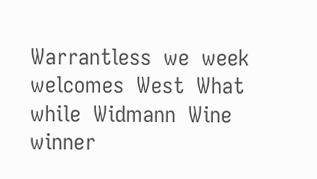Warrantless  we  week  welcomes  West  What  while  Widmann  Wine  winner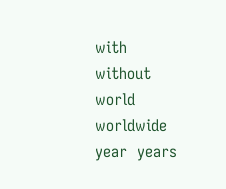with  without  world  worldwide  year  years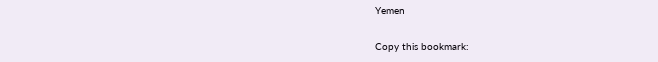Yemen

Copy this bookmark: